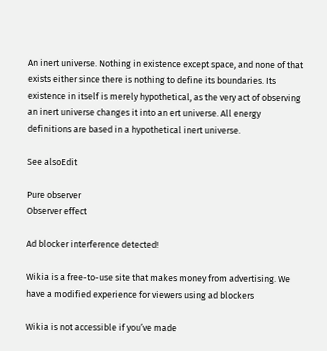An inert universe. Nothing in existence except space, and none of that exists either since there is nothing to define its boundaries. Its existence in itself is merely hypothetical, as the very act of observing an inert universe changes it into an ert universe. All energy definitions are based in a hypothetical inert universe.

See alsoEdit

Pure observer
Observer effect

Ad blocker interference detected!

Wikia is a free-to-use site that makes money from advertising. We have a modified experience for viewers using ad blockers

Wikia is not accessible if you’ve made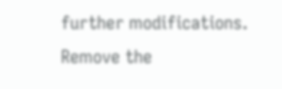further modifications. Remove the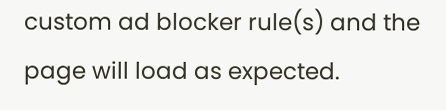custom ad blocker rule(s) and the page will load as expected.